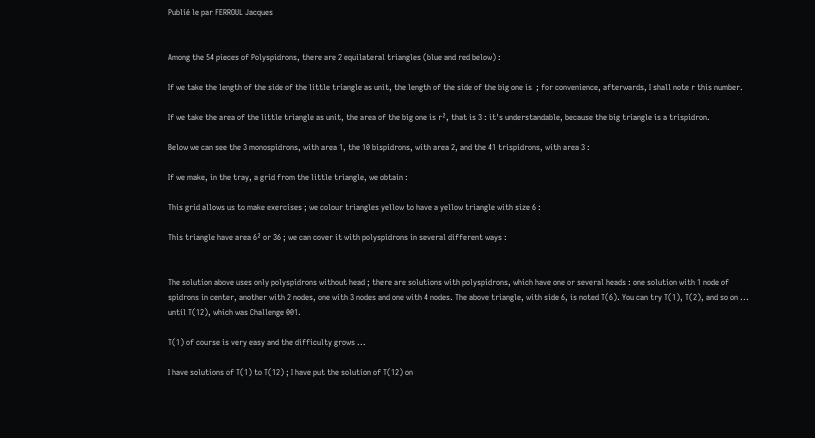Publié le par FERROUL Jacques


Among the 54 pieces of Polyspidrons, there are 2 equilateral triangles (blue and red below) :

If we take the length of the side of the little triangle as unit, the length of the side of the big one is  ; for convenience, afterwards, I shall note r this number.

If we take the area of the little triangle as unit, the area of the big one is r², that is 3 : it's understandable, because the big triangle is a trispidron.

Below we can see the 3 monospidrons, with area 1, the 10 bispidrons, with area 2, and the 41 trispidrons, with area 3 :

If we make, in the tray, a grid from the little triangle, we obtain :

This grid allows us to make exercises ; we colour triangles yellow to have a yellow triangle with size 6 :

This triangle have area 6² or 36 ; we can cover it with polyspidrons in several different ways :


The solution above uses only polyspidrons without head ; there are solutions with polyspidrons, which have one or several heads : one solution with 1 node of spidrons in center, another with 2 nodes, one with 3 nodes and one with 4 nodes. The above triangle, with side 6, is noted T(6). You can try T(1), T(2), and so on ... until T(12), which was Challenge 001.

T(1) of course is very easy and the difficulty grows ...

I have solutions of T(1) to T(12) ; I have put the solution of T(12) on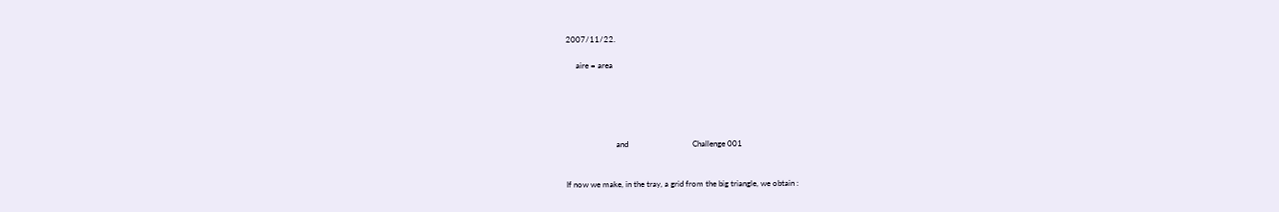2007/11/22.

     aire = area





                         and                                Challenge 001


If now we make, in the tray, a grid from the big triangle, we obtain :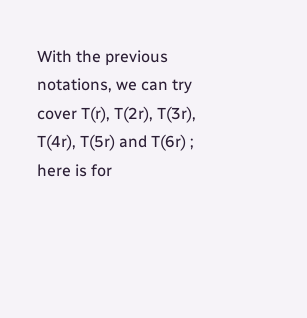With the previous notations, we can try cover T(r), T(2r), T(3r), T(4r), T(5r) and T(6r) ; here is for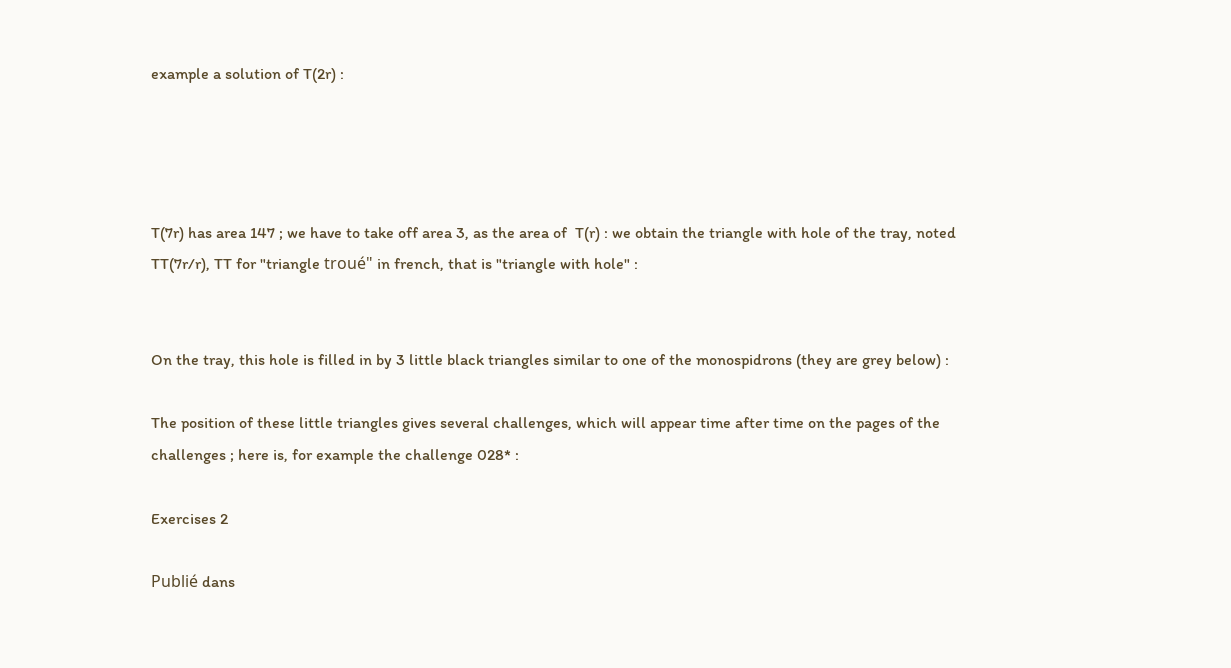example a solution of T(2r) :




T(7r) has area 147 ; we have to take off area 3, as the area of  T(r) : we obtain the triangle with hole of the tray, noted TT(7r/r), TT for "triangle troué" in french, that is "triangle with hole" :


On the tray, this hole is filled in by 3 little black triangles similar to one of the monospidrons (they are grey below) :

The position of these little triangles gives several challenges, which will appear time after time on the pages of the challenges ; here is, for example the challenge 028* :

Exercises 2

Publié dans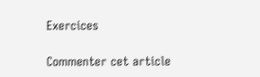Exercices

Commenter cet article